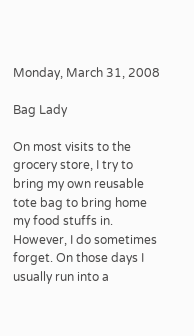Monday, March 31, 2008

Bag Lady

On most visits to the grocery store, I try to bring my own reusable tote bag to bring home my food stuffs in. However, I do sometimes forget. On those days I usually run into a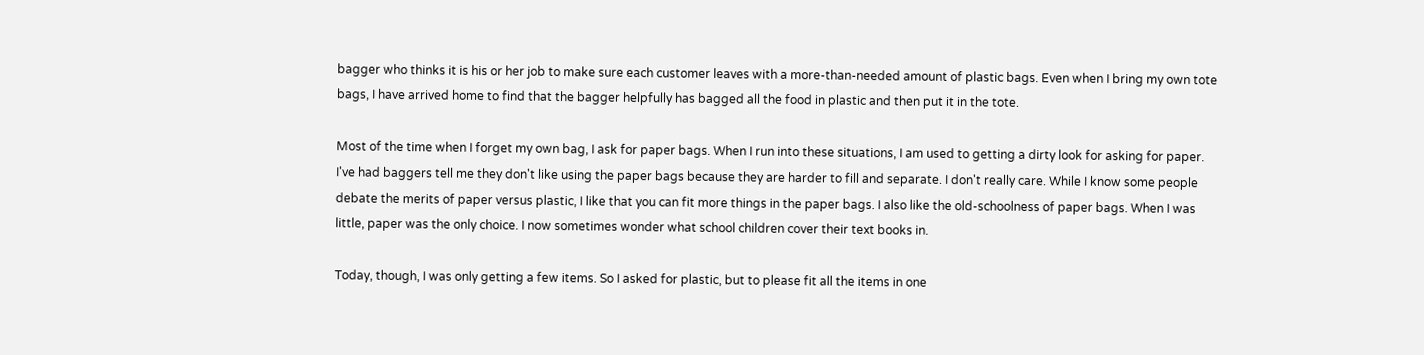bagger who thinks it is his or her job to make sure each customer leaves with a more-than-needed amount of plastic bags. Even when I bring my own tote bags, I have arrived home to find that the bagger helpfully has bagged all the food in plastic and then put it in the tote.

Most of the time when I forget my own bag, I ask for paper bags. When I run into these situations, I am used to getting a dirty look for asking for paper. I've had baggers tell me they don't like using the paper bags because they are harder to fill and separate. I don't really care. While I know some people debate the merits of paper versus plastic, I like that you can fit more things in the paper bags. I also like the old-schoolness of paper bags. When I was little, paper was the only choice. I now sometimes wonder what school children cover their text books in.

Today, though, I was only getting a few items. So I asked for plastic, but to please fit all the items in one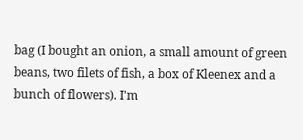bag (I bought an onion, a small amount of green beans, two filets of fish, a box of Kleenex and a bunch of flowers). I'm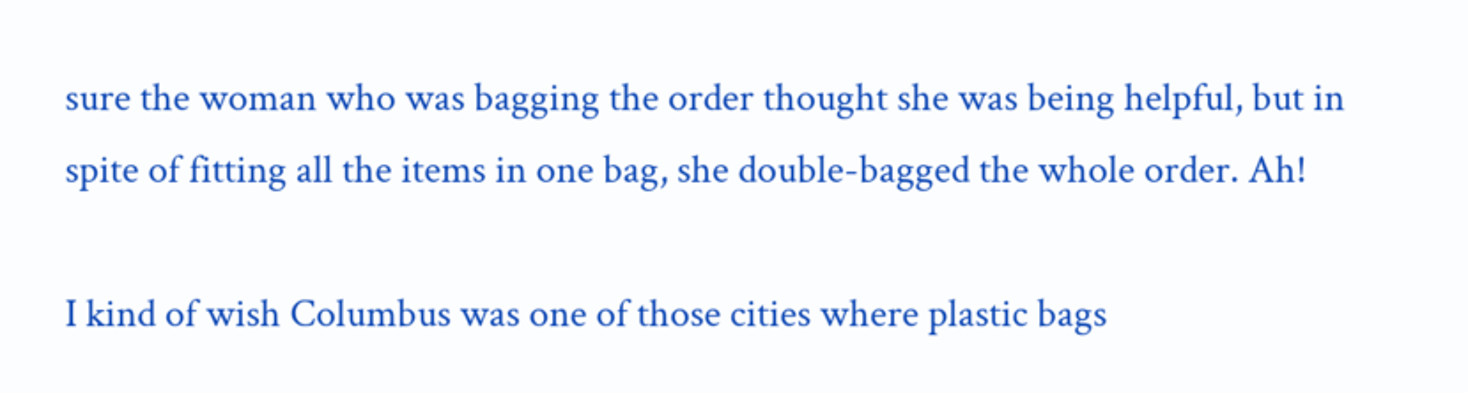sure the woman who was bagging the order thought she was being helpful, but in spite of fitting all the items in one bag, she double-bagged the whole order. Ah!

I kind of wish Columbus was one of those cities where plastic bags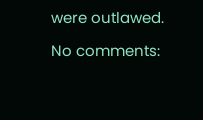were outlawed.

No comments: